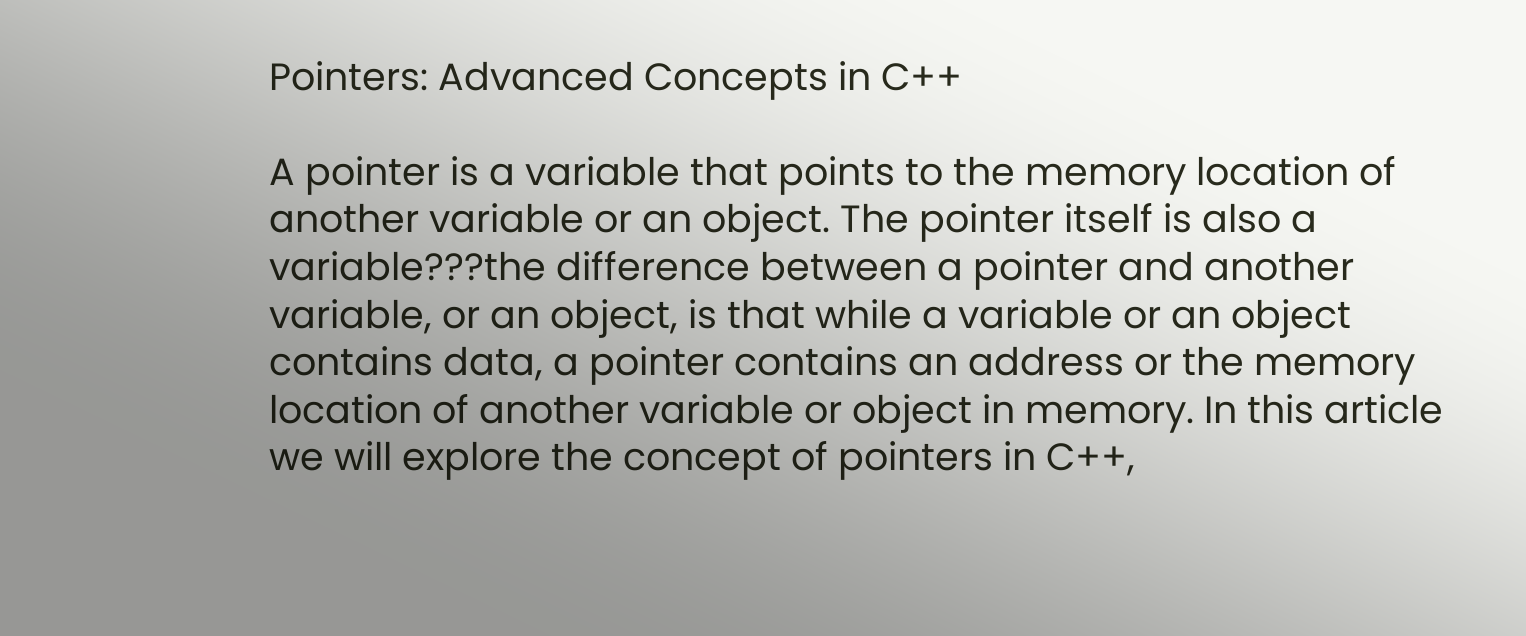Pointers: Advanced Concepts in C++

A pointer is a variable that points to the memory location of another variable or an object. The pointer itself is also a variable???the difference between a pointer and another variable, or an object, is that while a variable or an object contains data, a pointer contains an address or the memory location of another variable or object in memory. In this article we will explore the concept of pointers in C++,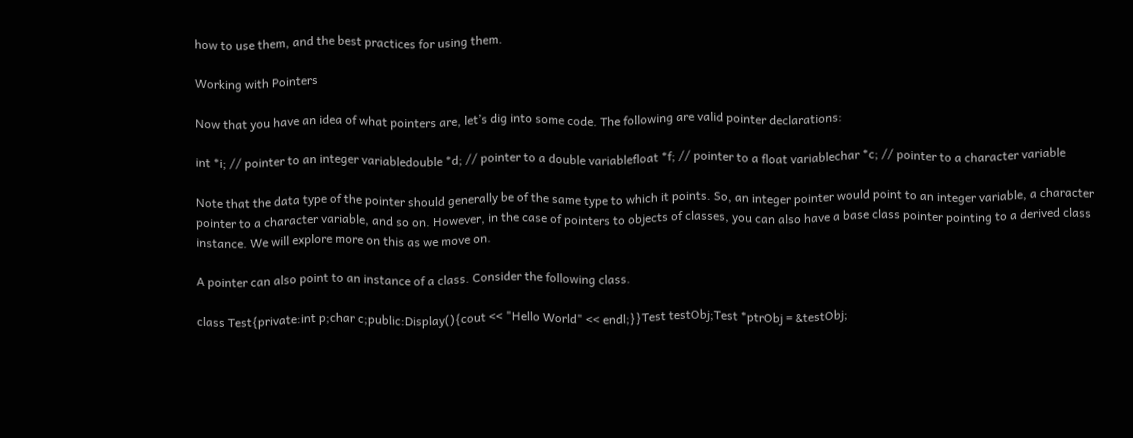how to use them, and the best practices for using them.

Working with Pointers

Now that you have an idea of what pointers are, let’s dig into some code. The following are valid pointer declarations:

int *i; // pointer to an integer variabledouble *d; // pointer to a double variablefloat *f; // pointer to a float variablechar *c; // pointer to a character variable

Note that the data type of the pointer should generally be of the same type to which it points. So, an integer pointer would point to an integer variable, a character pointer to a character variable, and so on. However, in the case of pointers to objects of classes, you can also have a base class pointer pointing to a derived class instance. We will explore more on this as we move on.

A pointer can also point to an instance of a class. Consider the following class.

class Test{private:int p;char c;public:Display(){cout << "Hello World" << endl;}}Test testObj;Test *ptrObj = &testObj;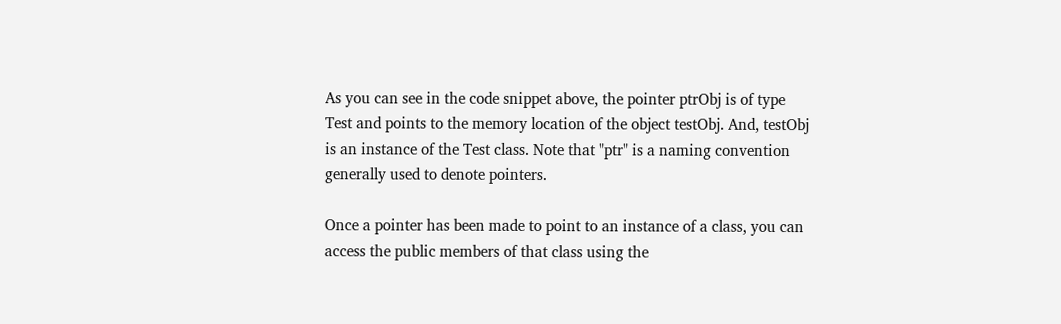As you can see in the code snippet above, the pointer ptrObj is of type Test and points to the memory location of the object testObj. And, testObj is an instance of the Test class. Note that "ptr" is a naming convention generally used to denote pointers.

Once a pointer has been made to point to an instance of a class, you can access the public members of that class using the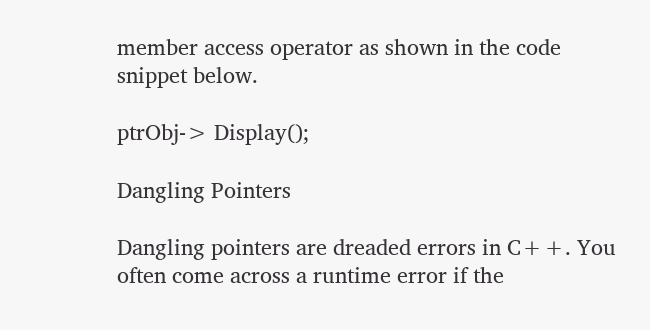member access operator as shown in the code snippet below.

ptrObj-> Display();

Dangling Pointers

Dangling pointers are dreaded errors in C++. You often come across a runtime error if the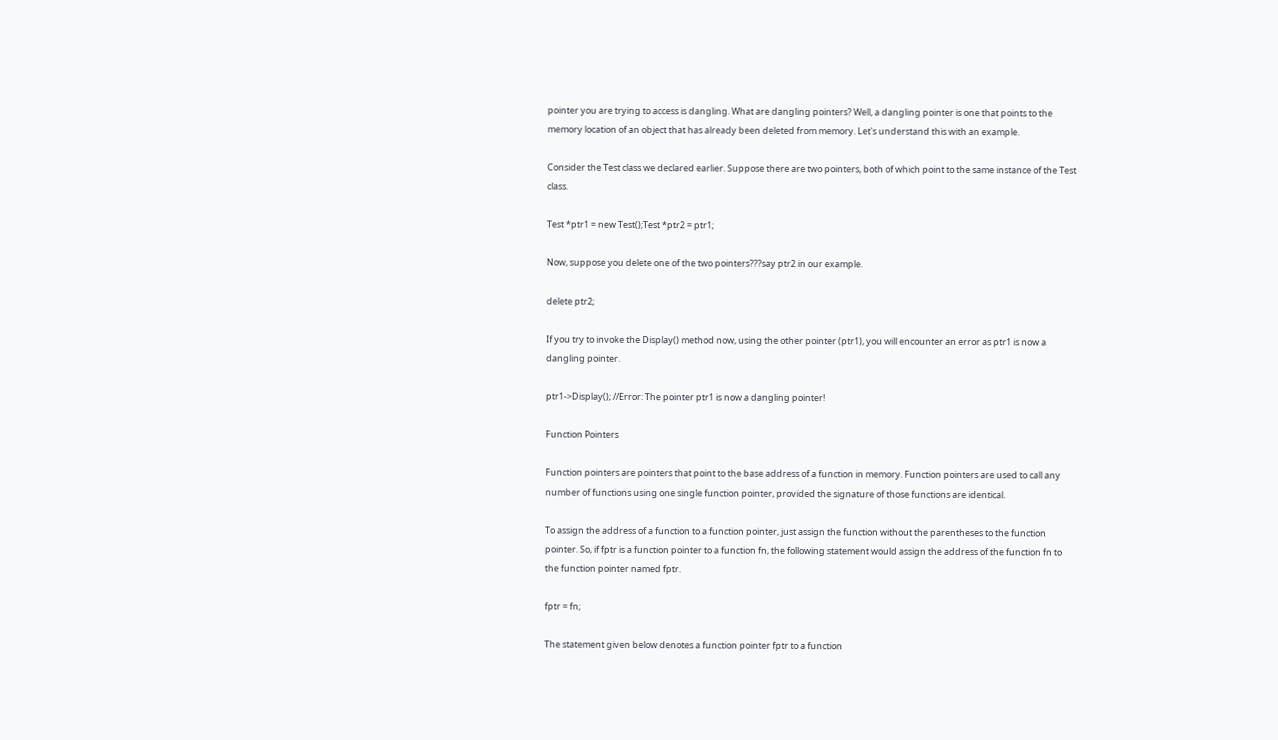pointer you are trying to access is dangling. What are dangling pointers? Well, a dangling pointer is one that points to the memory location of an object that has already been deleted from memory. Let's understand this with an example.

Consider the Test class we declared earlier. Suppose there are two pointers, both of which point to the same instance of the Test class.

Test *ptr1 = new Test();Test *ptr2 = ptr1;

Now, suppose you delete one of the two pointers???say ptr2 in our example.

delete ptr2;

If you try to invoke the Display() method now, using the other pointer (ptr1), you will encounter an error as ptr1 is now a dangling pointer.

ptr1->Display(); //Error: The pointer ptr1 is now a dangling pointer!

Function Pointers

Function pointers are pointers that point to the base address of a function in memory. Function pointers are used to call any number of functions using one single function pointer, provided the signature of those functions are identical.

To assign the address of a function to a function pointer, just assign the function without the parentheses to the function pointer. So, if fptr is a function pointer to a function fn, the following statement would assign the address of the function fn to the function pointer named fptr.

fptr = fn;

The statement given below denotes a function pointer fptr to a function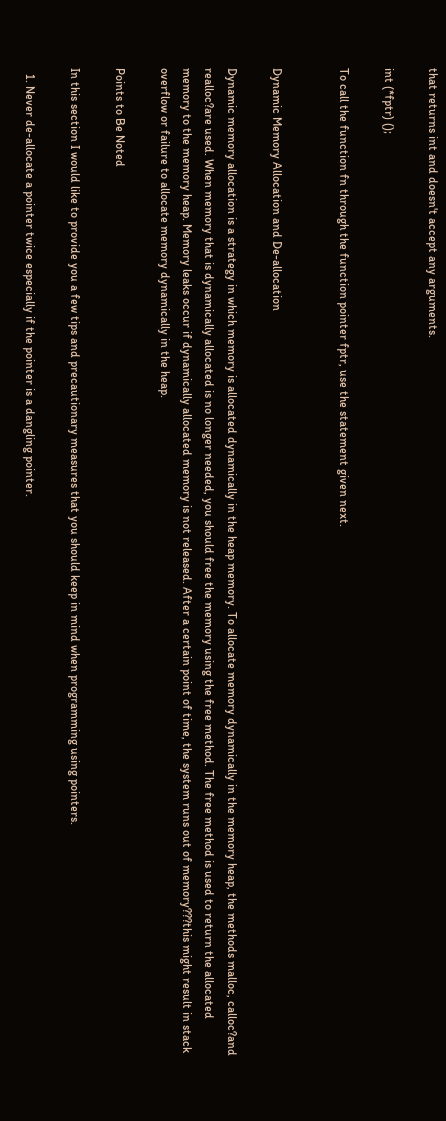that returns int and doesn't accept any arguments.

int (*fptr) ();

To call the function fn through the function pointer fptr, use the statement given next.


Dynamic Memory Allocation and De-allocation

Dynamic memory allocation is a strategy in which memory is allocated dynamically in the heap memory. To allocate memory dynamically in the memory heap, the methods malloc, calloc?and realloc?are used. When memory that is dynamically allocated is no longer needed, you should free the memory using the free method. The free method is used to return the allocated memory to the memory heap. Memory leaks occur if dynamically allocated memory is not released. After a certain point of time, the system runs out of memory???this might result in stack overflow or failure to allocate memory dynamically in the heap.

Points to Be Noted

In this section I would like to provide you a few tips and precautionary measures that you should keep in mind when programming using pointers.

  1. Never de-allocate a pointer twice especially if the pointer is a dangling pointer.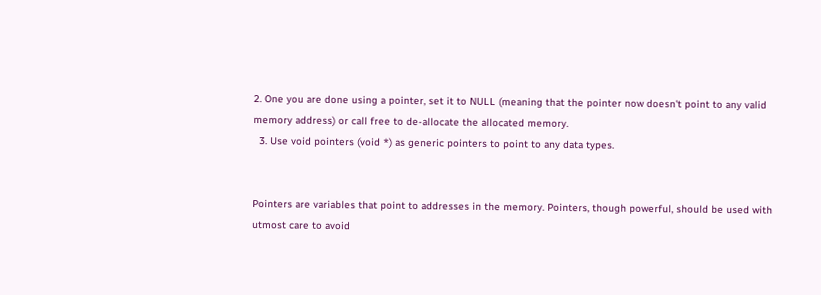2. One you are done using a pointer, set it to NULL (meaning that the pointer now doesn't point to any valid memory address) or call free to de-allocate the allocated memory.
  3. Use void pointers (void *) as generic pointers to point to any data types.


Pointers are variables that point to addresses in the memory. Pointers, though powerful, should be used with utmost care to avoid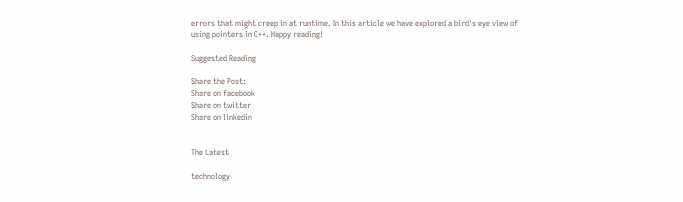errors that might creep in at runtime. In this article we have explored a bird's eye view of using pointers in C++. Happy reading!

Suggested Reading

Share the Post:
Share on facebook
Share on twitter
Share on linkedin


The Latest

technology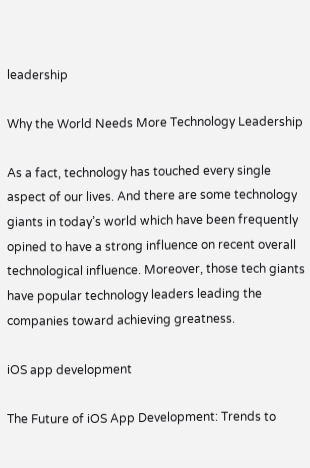leadership

Why the World Needs More Technology Leadership

As a fact, technology has touched every single aspect of our lives. And there are some technology giants in today’s world which have been frequently opined to have a strong influence on recent overall technological influence. Moreover, those tech giants have popular technology leaders leading the companies toward achieving greatness.

iOS app development

The Future of iOS App Development: Trends to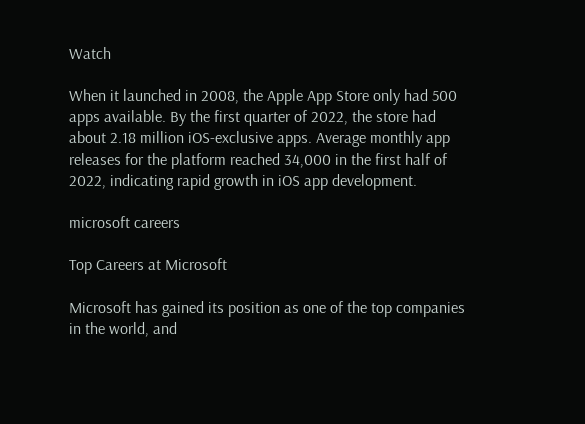Watch

When it launched in 2008, the Apple App Store only had 500 apps available. By the first quarter of 2022, the store had about 2.18 million iOS-exclusive apps. Average monthly app releases for the platform reached 34,000 in the first half of 2022, indicating rapid growth in iOS app development.

microsoft careers

Top Careers at Microsoft

Microsoft has gained its position as one of the top companies in the world, and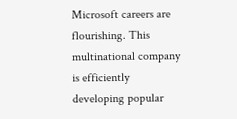Microsoft careers are flourishing. This multinational company is efficiently developing popular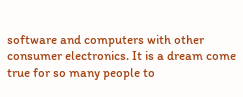software and computers with other consumer electronics. It is a dream come true for so many people to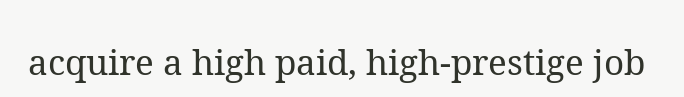acquire a high paid, high-prestige job